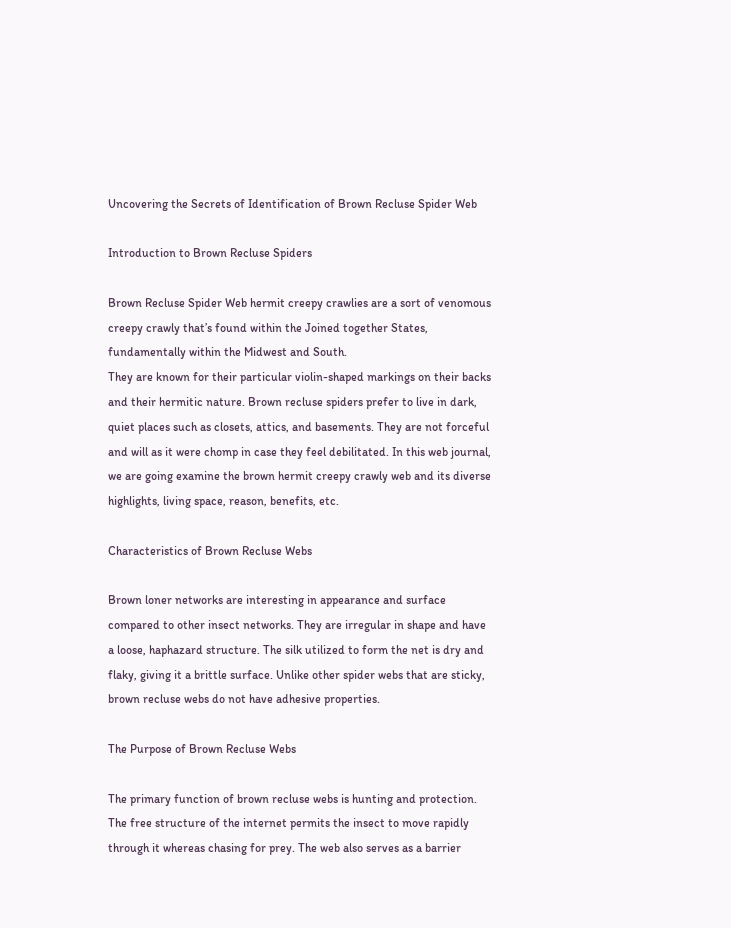Uncovering the Secrets of Identification of Brown Recluse Spider Web

Introduction to Brown Recluse Spiders

Brown Recluse Spider Web hermit creepy crawlies are a sort of venomous creepy crawly that’s found within the Joined together States, fundamentally within the Midwest and South.
They are known for their particular violin-shaped markings on their backs and their hermitic nature. Brown recluse spiders prefer to live in dark, quiet places such as closets, attics, and basements. They are not forceful and will as it were chomp in case they feel debilitated. In this web journal, we are going examine the brown hermit creepy crawly web and its diverse highlights, living space, reason, benefits, etc.

Characteristics of Brown Recluse Webs

Brown loner networks are interesting in appearance and surface compared to other insect networks. They are irregular in shape and have a loose, haphazard structure. The silk utilized to form the net is dry and flaky, giving it a brittle surface. Unlike other spider webs that are sticky, brown recluse webs do not have adhesive properties.

The Purpose of Brown Recluse Webs

The primary function of brown recluse webs is hunting and protection. The free structure of the internet permits the insect to move rapidly through it whereas chasing for prey. The web also serves as a barrier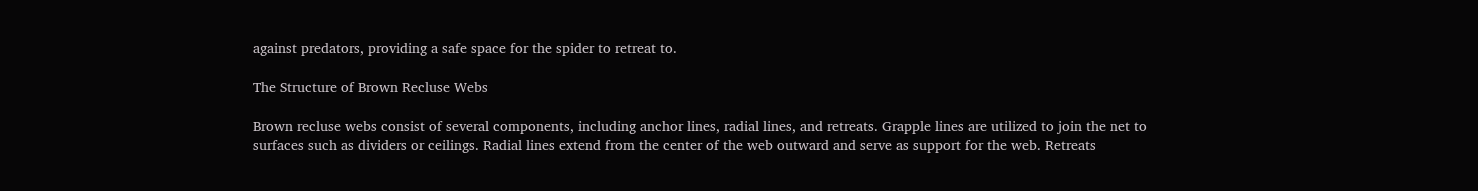against predators, providing a safe space for the spider to retreat to.

The Structure of Brown Recluse Webs

Brown recluse webs consist of several components, including anchor lines, radial lines, and retreats. Grapple lines are utilized to join the net to surfaces such as dividers or ceilings. Radial lines extend from the center of the web outward and serve as support for the web. Retreats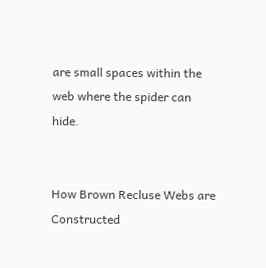are small spaces within the web where the spider can hide.


How Brown Recluse Webs are Constructed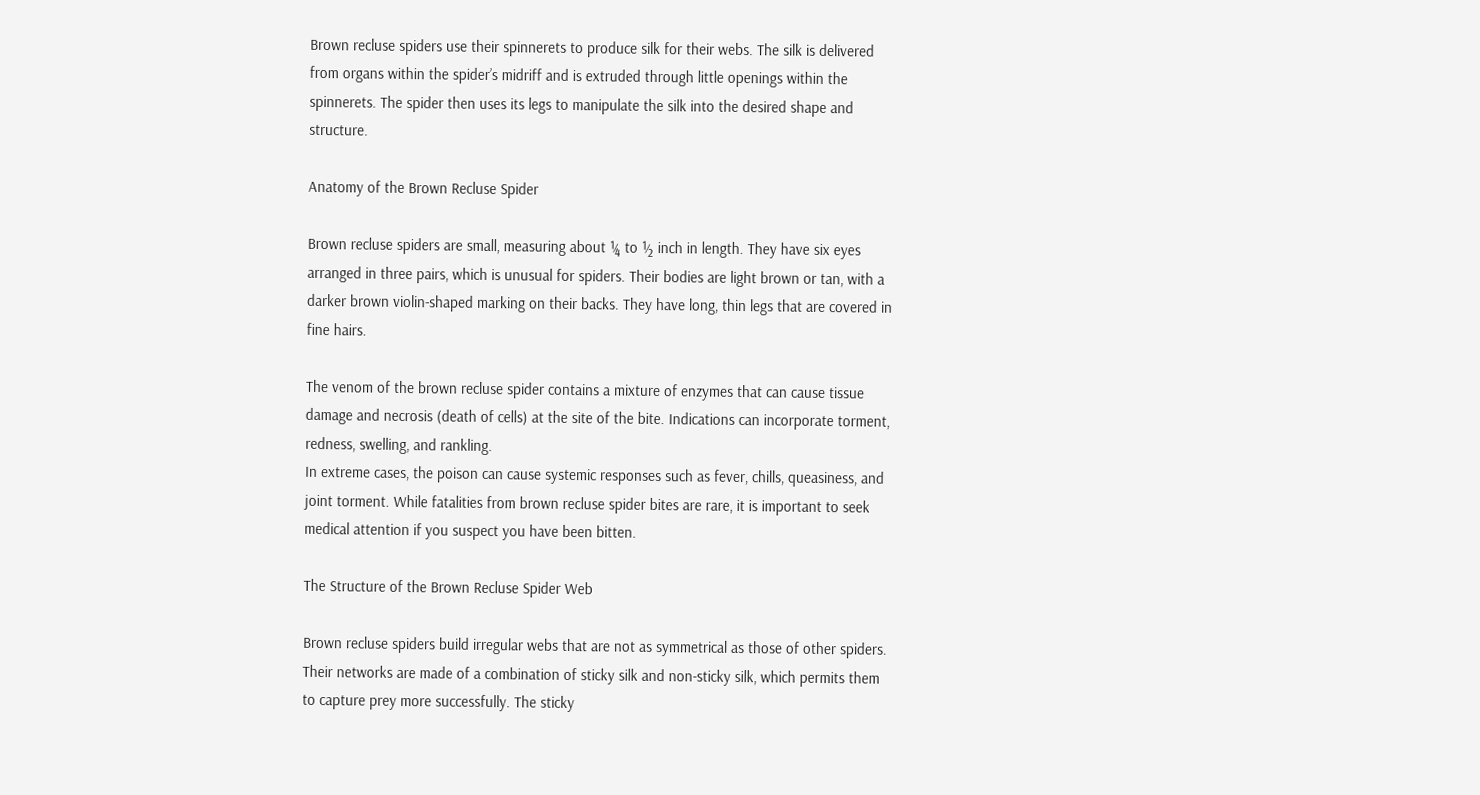Brown recluse spiders use their spinnerets to produce silk for their webs. The silk is delivered from organs within the spider’s midriff and is extruded through little openings within the spinnerets. The spider then uses its legs to manipulate the silk into the desired shape and structure.

Anatomy of the Brown Recluse Spider

Brown recluse spiders are small, measuring about ¼ to ½ inch in length. They have six eyes arranged in three pairs, which is unusual for spiders. Their bodies are light brown or tan, with a darker brown violin-shaped marking on their backs. They have long, thin legs that are covered in fine hairs.

The venom of the brown recluse spider contains a mixture of enzymes that can cause tissue damage and necrosis (death of cells) at the site of the bite. Indications can incorporate torment, redness, swelling, and rankling.
In extreme cases, the poison can cause systemic responses such as fever, chills, queasiness, and joint torment. While fatalities from brown recluse spider bites are rare, it is important to seek medical attention if you suspect you have been bitten.

The Structure of the Brown Recluse Spider Web

Brown recluse spiders build irregular webs that are not as symmetrical as those of other spiders. Their networks are made of a combination of sticky silk and non-sticky silk, which permits them to capture prey more successfully. The sticky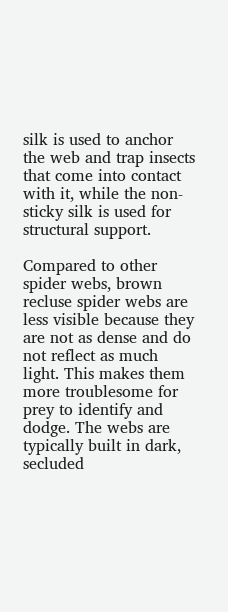silk is used to anchor the web and trap insects that come into contact with it, while the non-sticky silk is used for structural support.

Compared to other spider webs, brown recluse spider webs are less visible because they are not as dense and do not reflect as much light. This makes them more troublesome for prey to identify and dodge. The webs are typically built in dark, secluded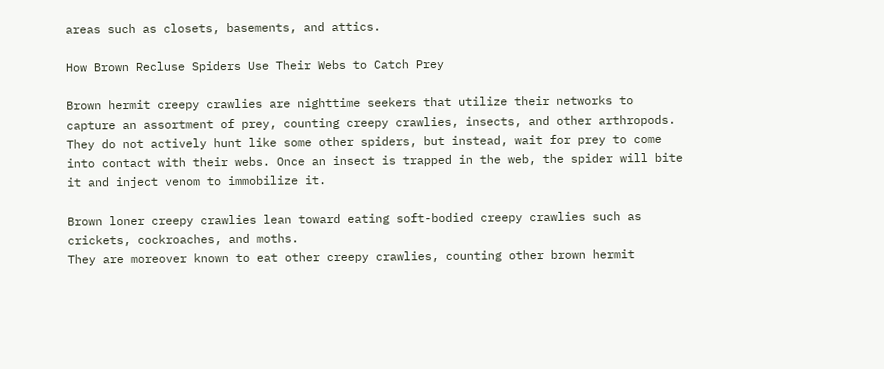areas such as closets, basements, and attics.

How Brown Recluse Spiders Use Their Webs to Catch Prey

Brown hermit creepy crawlies are nighttime seekers that utilize their networks to capture an assortment of prey, counting creepy crawlies, insects, and other arthropods. They do not actively hunt like some other spiders, but instead, wait for prey to come into contact with their webs. Once an insect is trapped in the web, the spider will bite it and inject venom to immobilize it.

Brown loner creepy crawlies lean toward eating soft-bodied creepy crawlies such as crickets, cockroaches, and moths.
They are moreover known to eat other creepy crawlies, counting other brown hermit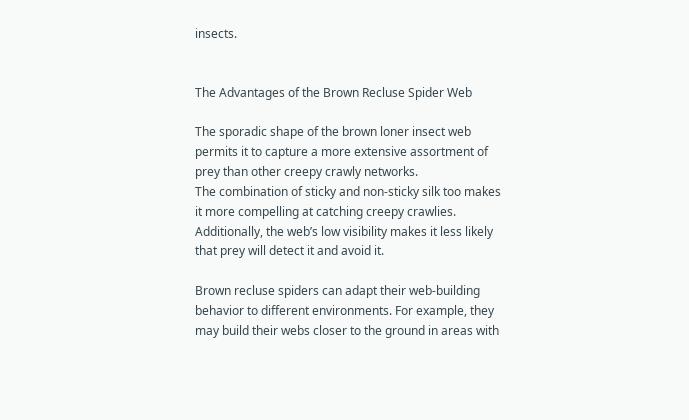insects.


The Advantages of the Brown Recluse Spider Web

The sporadic shape of the brown loner insect web permits it to capture a more extensive assortment of prey than other creepy crawly networks.
The combination of sticky and non-sticky silk too makes it more compelling at catching creepy crawlies. Additionally, the web’s low visibility makes it less likely that prey will detect it and avoid it.

Brown recluse spiders can adapt their web-building behavior to different environments. For example, they may build their webs closer to the ground in areas with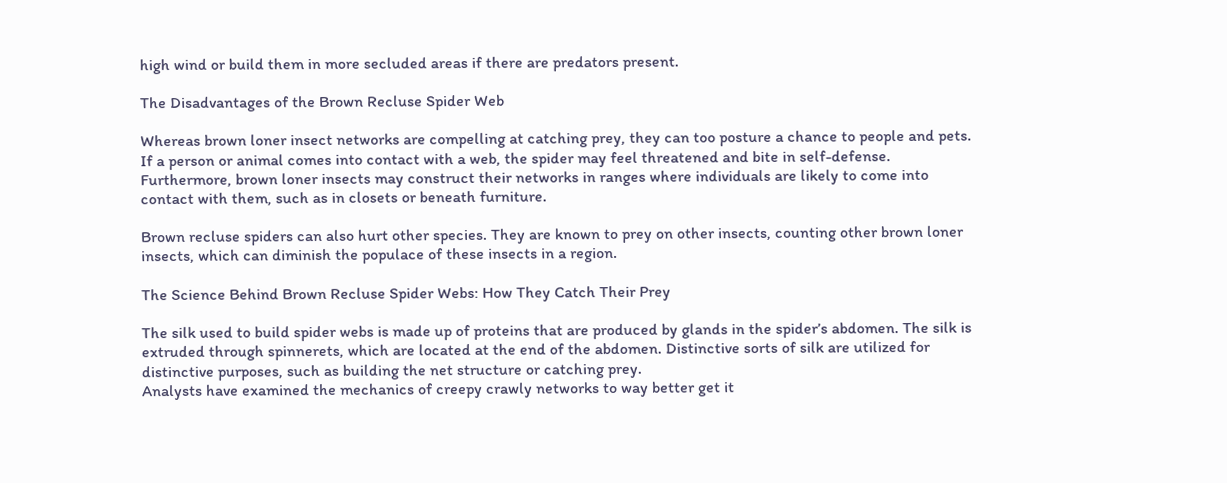high wind or build them in more secluded areas if there are predators present.

The Disadvantages of the Brown Recluse Spider Web

Whereas brown loner insect networks are compelling at catching prey, they can too posture a chance to people and pets. If a person or animal comes into contact with a web, the spider may feel threatened and bite in self-defense. Furthermore, brown loner insects may construct their networks in ranges where individuals are likely to come into contact with them, such as in closets or beneath furniture.

Brown recluse spiders can also hurt other species. They are known to prey on other insects, counting other brown loner insects, which can diminish the populace of these insects in a region.

The Science Behind Brown Recluse Spider Webs: How They Catch Their Prey

The silk used to build spider webs is made up of proteins that are produced by glands in the spider’s abdomen. The silk is extruded through spinnerets, which are located at the end of the abdomen. Distinctive sorts of silk are utilized for distinctive purposes, such as building the net structure or catching prey.
Analysts have examined the mechanics of creepy crawly networks to way better get it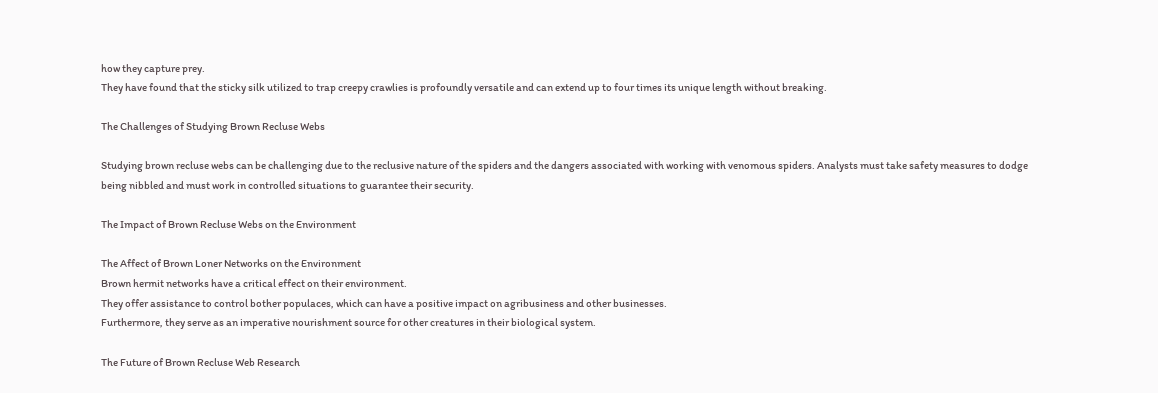how they capture prey.
They have found that the sticky silk utilized to trap creepy crawlies is profoundly versatile and can extend up to four times its unique length without breaking.

The Challenges of Studying Brown Recluse Webs

Studying brown recluse webs can be challenging due to the reclusive nature of the spiders and the dangers associated with working with venomous spiders. Analysts must take safety measures to dodge being nibbled and must work in controlled situations to guarantee their security.

The Impact of Brown Recluse Webs on the Environment

The Affect of Brown Loner Networks on the Environment
Brown hermit networks have a critical effect on their environment.
They offer assistance to control bother populaces, which can have a positive impact on agribusiness and other businesses.
Furthermore, they serve as an imperative nourishment source for other creatures in their biological system.

The Future of Brown Recluse Web Research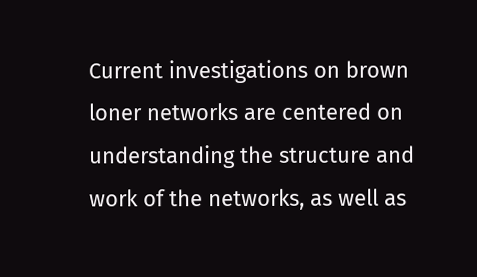Current investigations on brown loner networks are centered on understanding the structure and work of the networks, as well as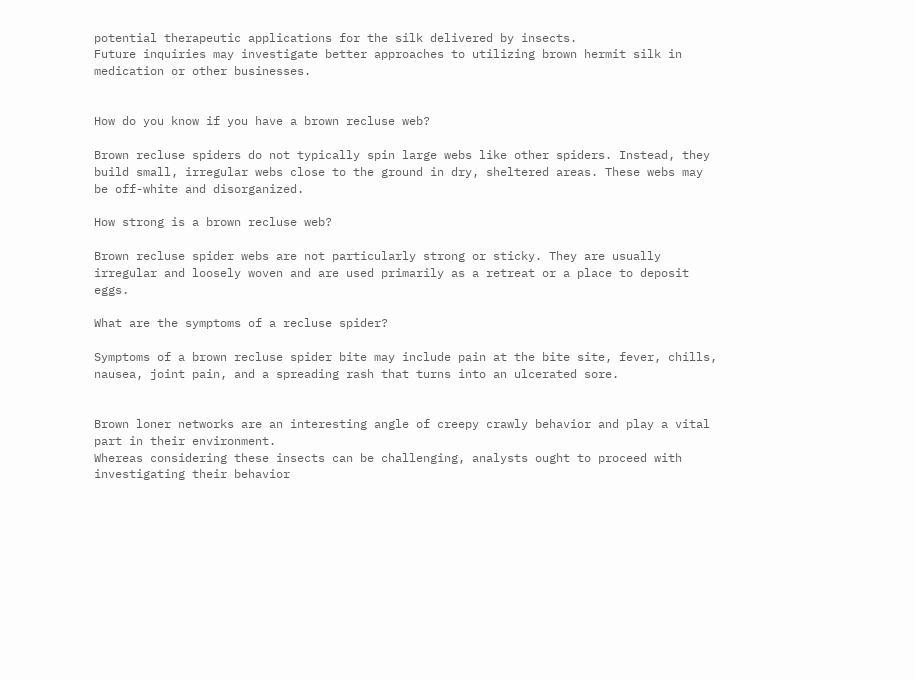potential therapeutic applications for the silk delivered by insects.
Future inquiries may investigate better approaches to utilizing brown hermit silk in medication or other businesses.


How do you know if you have a brown recluse web?

Brown recluse spiders do not typically spin large webs like other spiders. Instead, they build small, irregular webs close to the ground in dry, sheltered areas. These webs may be off-white and disorganized.

How strong is a brown recluse web?

Brown recluse spider webs are not particularly strong or sticky. They are usually irregular and loosely woven and are used primarily as a retreat or a place to deposit eggs.

What are the symptoms of a recluse spider?

Symptoms of a brown recluse spider bite may include pain at the bite site, fever, chills, nausea, joint pain, and a spreading rash that turns into an ulcerated sore.


Brown loner networks are an interesting angle of creepy crawly behavior and play a vital part in their environment.
Whereas considering these insects can be challenging, analysts ought to proceed with investigating their behavior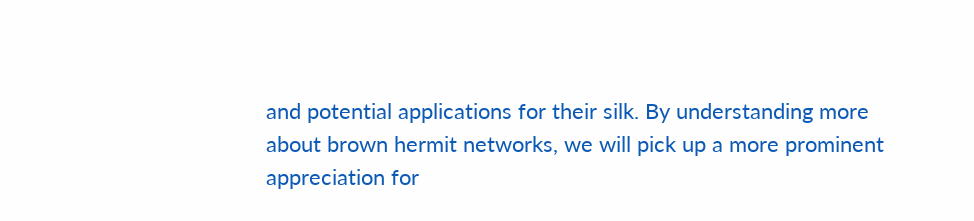and potential applications for their silk. By understanding more about brown hermit networks, we will pick up a more prominent appreciation for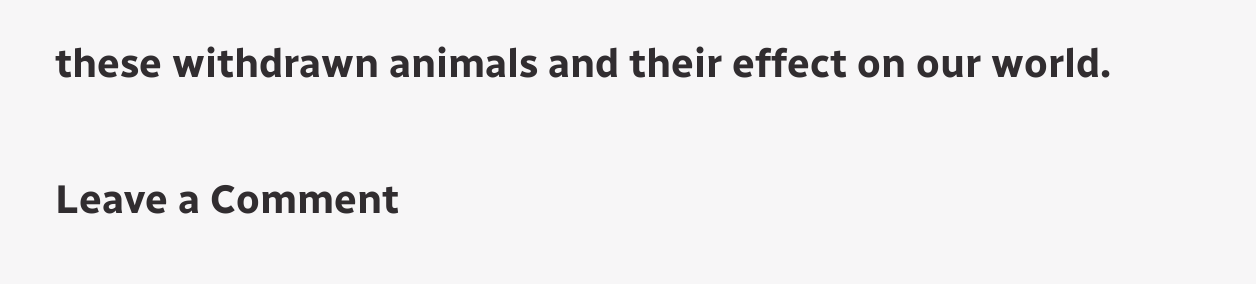these withdrawn animals and their effect on our world.

Leave a Comment